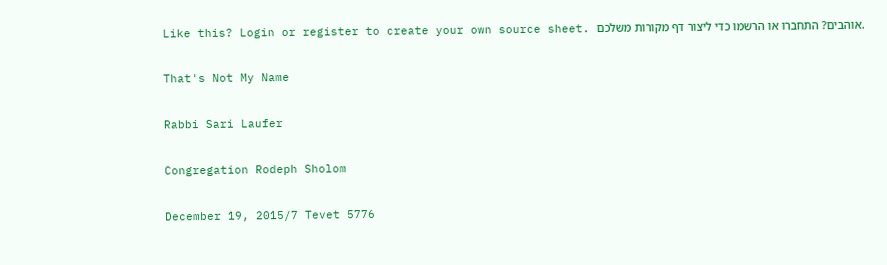Like this? Login or register to create your own source sheet. אוהבים? התחברו או הרשמו כדי ליצור דף מקורות משלכם.

That's Not My Name

Rabbi Sari Laufer

Congregation Rodeph Sholom

December 19, 2015/7 Tevet 5776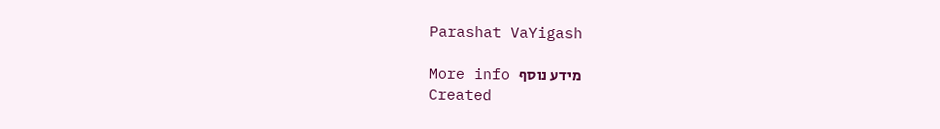Parashat VaYigash

More info מידע נוסף
Created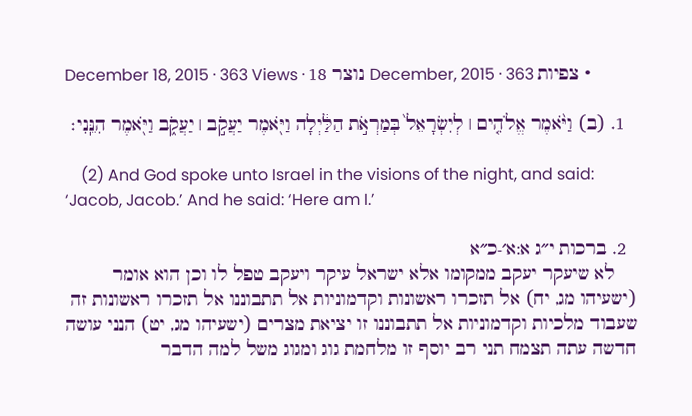December 18, 2015 · 363 Views · נוצר 18 December, 2015 · 363 צפיות ·

  1. (ב) וַיֹּ֨אמֶר אֱלֹהִ֤ים ׀ לְיִשְׂרָאֵל֙ בְּמַרְאֹ֣ת הַלַּ֔יְלָה וַיֹּ֖אמֶר יַעֲקֹ֣ב ׀ יַעֲקֹ֑ב וַיֹּ֖אמֶר הִנֵּֽנִי׃

    (2) And God spoke unto Israel in the visions of the night, and said: ‘Jacob, Jacob.’ And he said: ‘Here am I.’

  2. ברכות י״ג א:א׳-כ״א
    לא שיעקר יעקב ממקומו אלא ישראל עיקר ויעקב טפל לו וכן הוא אומר (ישעיהו מג, יח) אל תזכרו ראשונות וקדמוניות אל תתבוננו אל תזכרו ראשונות זה שעבוד מלכיות וקדמוניות אל תתבוננו זו יציאת מצרים (ישעיהו מג, יט) הנני עושה חדשה עתה תצמח תני רב יוסף זו מלחמת גוג ומגוג משל למה הדבר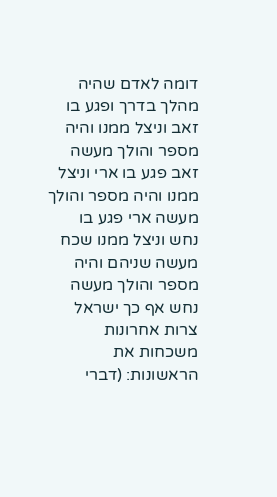דומה לאדם שהיה מהלך בדרך ופגע בו זאב וניצל ממנו והיה מספר והולך מעשה זאב פגע בו ארי וניצל ממנו והיה מספר והולך מעשה ארי פגע בו נחש וניצל ממנו שכח מעשה שניהם והיה מספר והולך מעשה נחש אף כך ישראל צרות אחרונות משכחות את הראשונות: (דברי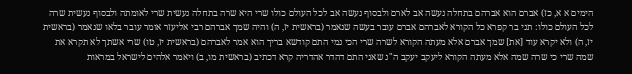הימים א א, כז) אברם הוא אברהם בתחלה נעשה אב לארם ולבסוף נעשה אב לכל העולם כולו שרי היא שרה בתחלה נעשית שרי לאומתה ולבסוף נעשית שרה לכל העולם כולו: תני בר קפרא כל הקורא לאברהם אברם עובר בעשה שנאמר (בראשית יז, ה) והיה שמך אברהם רבי אליעזר אומר עובר בלאו שנאמר (בראשית יז, ה) ולא יקרא עוד [את] שמך אברם אלא מעתה הקורא לשרה שרי הכי נמי התם קודשא בריך הוא אמר לאברהם (בראשית יז, טו) שרי אשתך לא תקרא את שמה שרי כי שרה שמה אלא מעתה הקורא ליעקב יעקב ה"נ שאני התם דהדר אהדריה קרא דכתיב (בראשית מו, ב) ויאמר אלהים לישראל במראות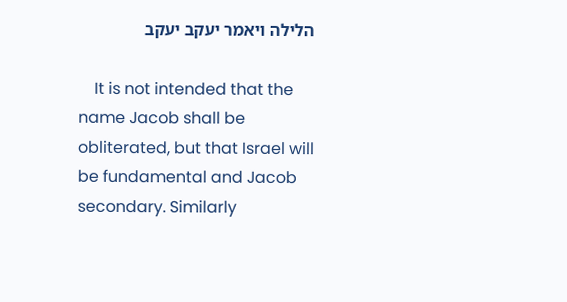הלילה ויאמר יעקב יעקב

    It is not intended that the name Jacob shall be obliterated, but that Israel will be fundamental and Jacob secondary. Similarly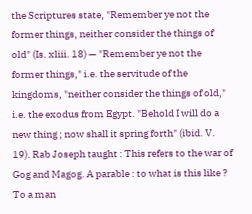the Scriptures state, "Remember ye not the former things, neither consider the things of old" (Is. xliii. 18) — "Remember ye not the former things," i.e. the servitude of the kingdoms, "neither consider the things of old," i.e. the exodus from Egypt. "Behold I will do a new thing ; now shall it spring forth" (ibid. V. 19). Rab Joseph taught : This refers to the war of Gog and Magog. A parable : to what is this like ? To a man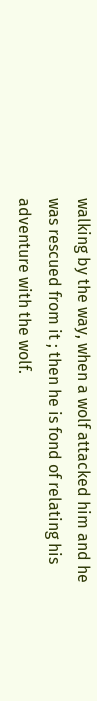walking by the way, when a wolf attacked him and he was rescued from it ; then he is fond of relating his adventure with the wolf.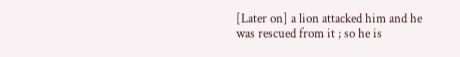[Later on] a lion attacked him and he was rescued from it ; so he is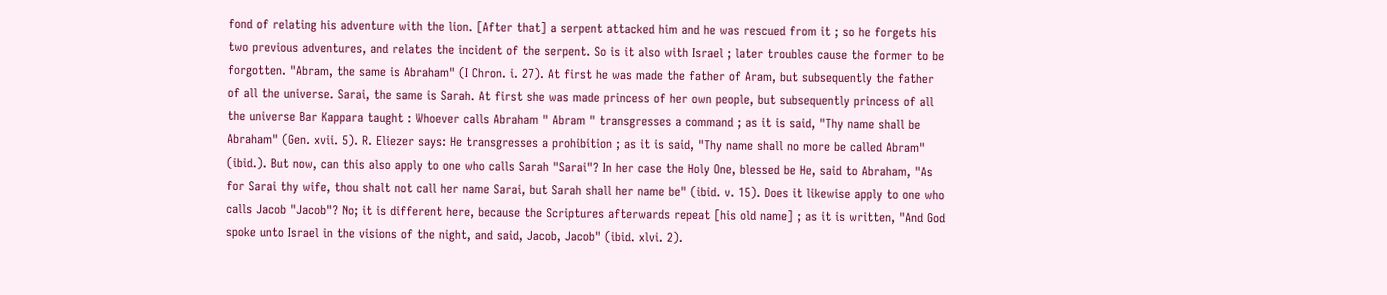fond of relating his adventure with the lion. [After that] a serpent attacked him and he was rescued from it ; so he forgets his two previous adventures, and relates the incident of the serpent. So is it also with Israel ; later troubles cause the former to be forgotten. "Abram, the same is Abraham" (I Chron. i. 27). At first he was made the father of Aram, but subsequently the father of all the universe. Sarai, the same is Sarah. At first she was made princess of her own people, but subsequently princess of all the universe Bar Kappara taught : Whoever calls Abraham " Abram " transgresses a command ; as it is said, "Thy name shall be Abraham" (Gen. xvii. 5). R. Eliezer says: He transgresses a prohibition ; as it is said, "Thy name shall no more be called Abram" (ibid.). But now, can this also apply to one who calls Sarah "Sarai"? In her case the Holy One, blessed be He, said to Abraham, "As for Sarai thy wife, thou shalt not call her name Sarai, but Sarah shall her name be" (ibid. v. 15). Does it likewise apply to one who calls Jacob "Jacob"? No; it is different here, because the Scriptures afterwards repeat [his old name] ; as it is written, "And God spoke unto Israel in the visions of the night, and said, Jacob, Jacob" (ibid. xlvi. 2).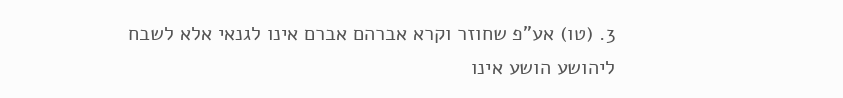3. (טו) אע"פ שחוזר וקרא אברהם אברם אינו לגנאי אלא לשבח ליהושע הושע אינו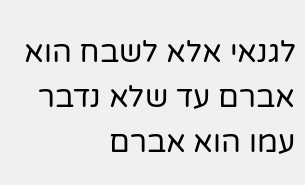לגנאי אלא לשבח הוא אברם עד שלא נדבר עמו הוא אברם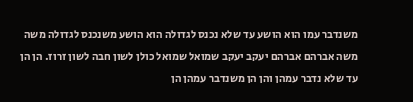משנדבר עמו הוא הושע עד שלא נכנס לגדולה הוא הושע משנכנס לגדולה משה משה אברהם אברהם יעקב יעקב שמואל שמואל כולן לשון חבה לשון זרוז. הן הן עד שלא נדבר עמהן והן הן משנדבר עמהן הן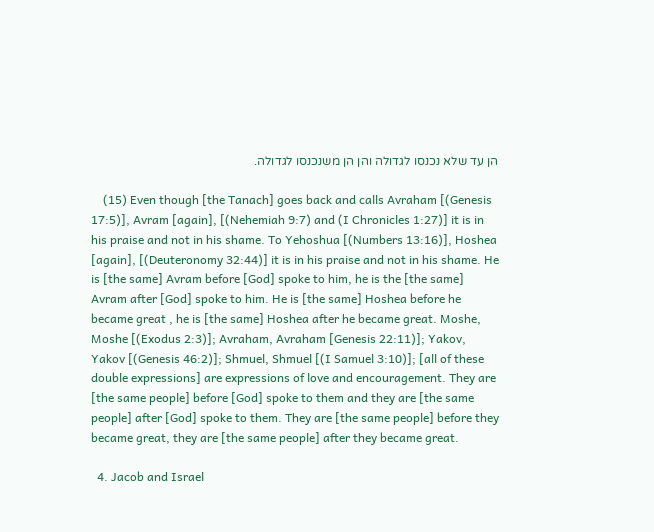הן עד שלא נכנסו לגדולה והן הן משנכנסו לגדולה.

    (15) Even though [the Tanach] goes back and calls Avraham [(Genesis 17:5)], Avram [again], [(Nehemiah 9:7) and (I Chronicles 1:27)] it is in his praise and not in his shame. To Yehoshua [(Numbers 13:16)], Hoshea [again], [(Deuteronomy 32:44)] it is in his praise and not in his shame. He is [the same] Avram before [God] spoke to him, he is the [the same] Avram after [God] spoke to him. He is [the same] Hoshea before he became great , he is [the same] Hoshea after he became great. Moshe, Moshe [(Exodus 2:3)]; Avraham, Avraham [Genesis 22:11)]; Yakov, Yakov [(Genesis 46:2)]; Shmuel, Shmuel [(I Samuel 3:10)]; [all of these double expressions] are expressions of love and encouragement. They are [the same people] before [God] spoke to them and they are [the same people] after [God] spoke to them. They are [the same people] before they became great, they are [the same people] after they became great.

  4. Jacob and Israel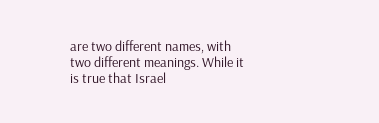are two different names, with two different meanings. While it is true that Israel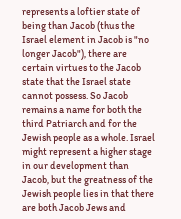represents a loftier state of being than Jacob (thus the Israel element in Jacob is "no longer Jacob"), there are certain virtues to the Jacob state that the Israel state cannot possess. So Jacob remains a name for both the third Patriarch and for the Jewish people as a whole. Israel might represent a higher stage in our development than Jacob, but the greatness of the Jewish people lies in that there are both Jacob Jews and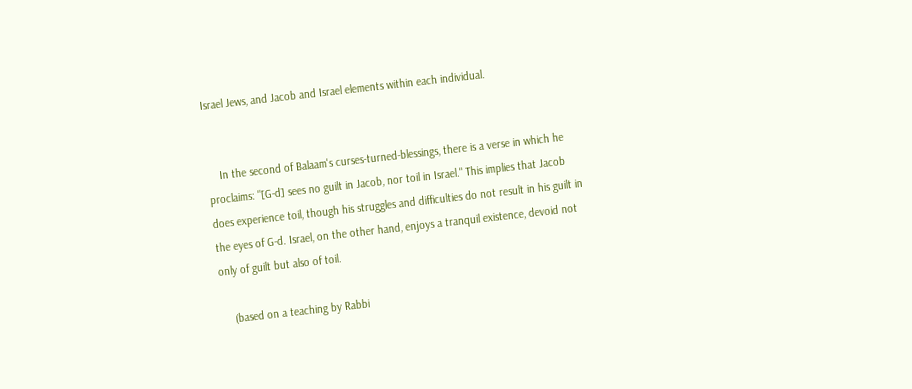Israel Jews, and Jacob and Israel elements within each individual.


    In the second of Balaam's curses-turned-blessings, there is a verse in which he proclaims: "[G‑d] sees no guilt in Jacob, nor toil in Israel." This implies that Jacob does experience toil, though his struggles and difficulties do not result in his guilt in the eyes of G‑d. Israel, on the other hand, enjoys a tranquil existence, devoid not only of guilt but also of toil.

    (based on a teaching by Rabbi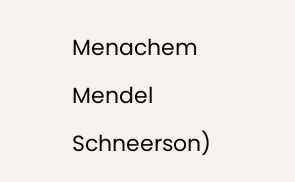Menachem Mendel Schneerson)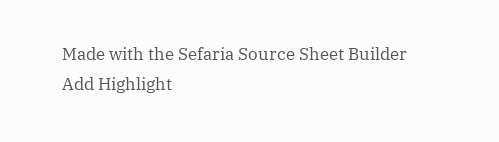Made with the Sefaria Source Sheet Builder
Add Highlight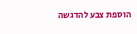הוספת צבע להדגשה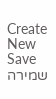Create New
Save שמירה